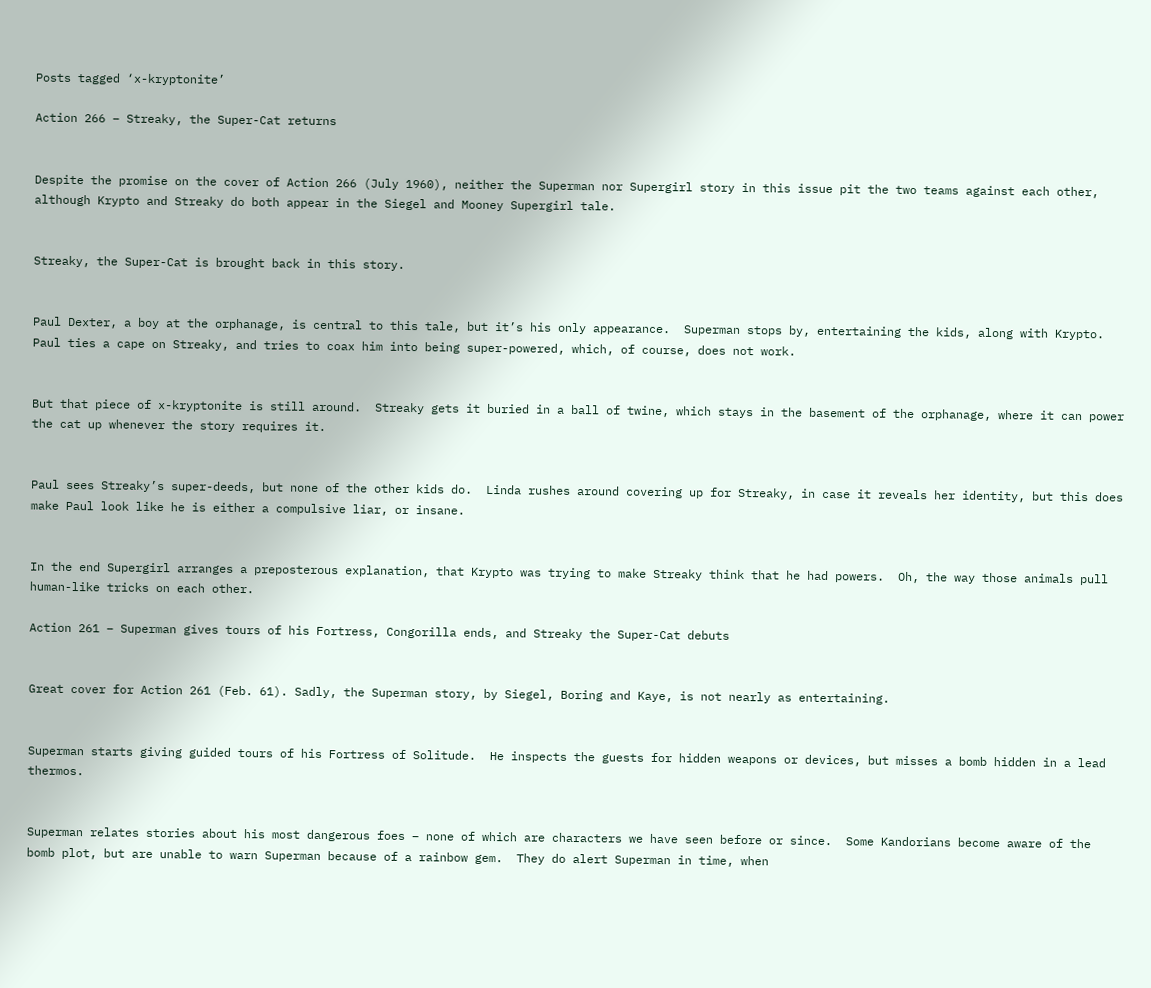Posts tagged ‘x-kryptonite’

Action 266 – Streaky, the Super-Cat returns


Despite the promise on the cover of Action 266 (July 1960), neither the Superman nor Supergirl story in this issue pit the two teams against each other, although Krypto and Streaky do both appear in the Siegel and Mooney Supergirl tale.


Streaky, the Super-Cat is brought back in this story.


Paul Dexter, a boy at the orphanage, is central to this tale, but it’s his only appearance.  Superman stops by, entertaining the kids, along with Krypto.  Paul ties a cape on Streaky, and tries to coax him into being super-powered, which, of course, does not work.


But that piece of x-kryptonite is still around.  Streaky gets it buried in a ball of twine, which stays in the basement of the orphanage, where it can power the cat up whenever the story requires it.


Paul sees Streaky’s super-deeds, but none of the other kids do.  Linda rushes around covering up for Streaky, in case it reveals her identity, but this does make Paul look like he is either a compulsive liar, or insane.


In the end Supergirl arranges a preposterous explanation, that Krypto was trying to make Streaky think that he had powers.  Oh, the way those animals pull human-like tricks on each other.

Action 261 – Superman gives tours of his Fortress, Congorilla ends, and Streaky the Super-Cat debuts


Great cover for Action 261 (Feb. 61). Sadly, the Superman story, by Siegel, Boring and Kaye, is not nearly as entertaining.


Superman starts giving guided tours of his Fortress of Solitude.  He inspects the guests for hidden weapons or devices, but misses a bomb hidden in a lead thermos.


Superman relates stories about his most dangerous foes – none of which are characters we have seen before or since.  Some Kandorians become aware of the bomb plot, but are unable to warn Superman because of a rainbow gem.  They do alert Superman in time, when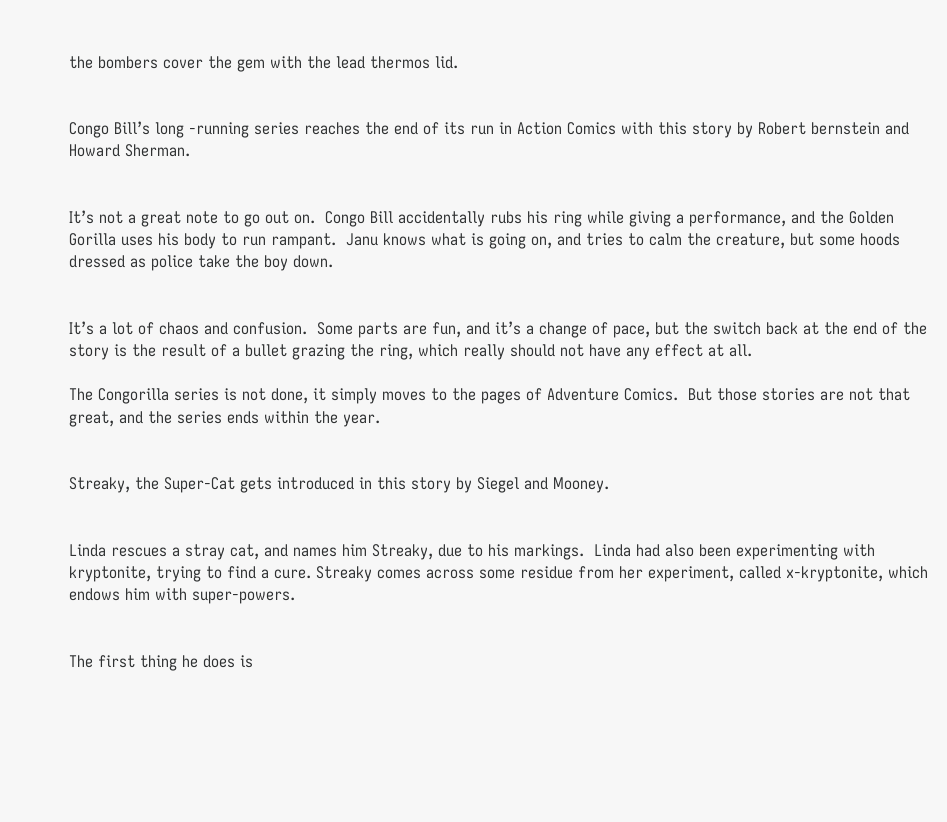the bombers cover the gem with the lead thermos lid.


Congo Bill’s long -running series reaches the end of its run in Action Comics with this story by Robert bernstein and Howard Sherman.


It’s not a great note to go out on.  Congo Bill accidentally rubs his ring while giving a performance, and the Golden Gorilla uses his body to run rampant.  Janu knows what is going on, and tries to calm the creature, but some hoods dressed as police take the boy down.


It’s a lot of chaos and confusion.  Some parts are fun, and it’s a change of pace, but the switch back at the end of the story is the result of a bullet grazing the ring, which really should not have any effect at all.

The Congorilla series is not done, it simply moves to the pages of Adventure Comics.  But those stories are not that great, and the series ends within the year.


Streaky, the Super-Cat gets introduced in this story by Siegel and Mooney.


Linda rescues a stray cat, and names him Streaky, due to his markings.  Linda had also been experimenting with kryptonite, trying to find a cure. Streaky comes across some residue from her experiment, called x-kryptonite, which endows him with super-powers.


The first thing he does is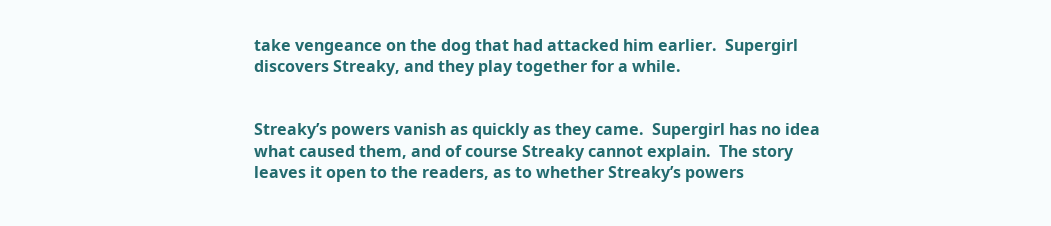take vengeance on the dog that had attacked him earlier.  Supergirl discovers Streaky, and they play together for a while.


Streaky’s powers vanish as quickly as they came.  Supergirl has no idea what caused them, and of course Streaky cannot explain.  The story leaves it open to the readers, as to whether Streaky’s powers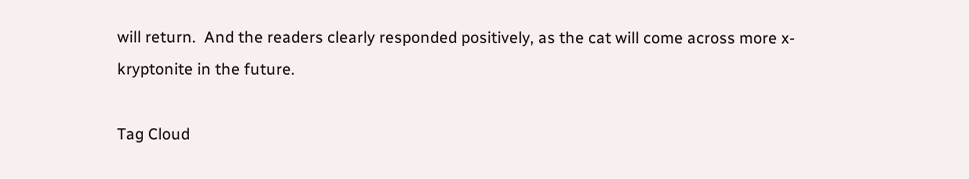will return.  And the readers clearly responded positively, as the cat will come across more x-kryptonite in the future.

Tag Cloud